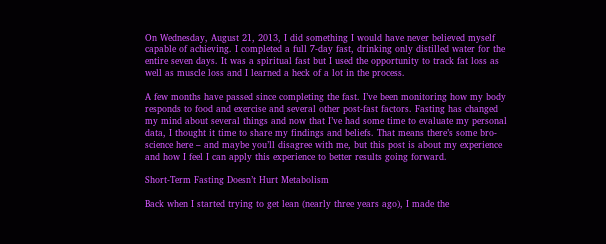On Wednesday, August 21, 2013, I did something I would have never believed myself capable of achieving. I completed a full 7-day fast, drinking only distilled water for the entire seven days. It was a spiritual fast but I used the opportunity to track fat loss as well as muscle loss and I learned a heck of a lot in the process.

A few months have passed since completing the fast. I’ve been monitoring how my body responds to food and exercise and several other post-fast factors. Fasting has changed my mind about several things and now that I’ve had some time to evaluate my personal data, I thought it time to share my findings and beliefs. That means there’s some bro-science here – and maybe you’ll disagree with me, but this post is about my experience and how I feel I can apply this experience to better results going forward.

Short-Term Fasting Doesn’t Hurt Metabolism

Back when I started trying to get lean (nearly three years ago), I made the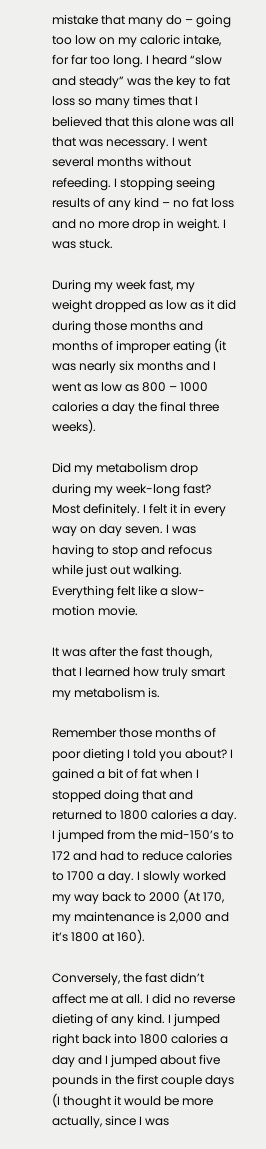mistake that many do – going too low on my caloric intake, for far too long. I heard “slow and steady” was the key to fat loss so many times that I believed that this alone was all that was necessary. I went several months without refeeding. I stopping seeing results of any kind – no fat loss and no more drop in weight. I was stuck.

During my week fast, my weight dropped as low as it did during those months and months of improper eating (it was nearly six months and I went as low as 800 – 1000 calories a day the final three weeks).

Did my metabolism drop during my week-long fast? Most definitely. I felt it in every way on day seven. I was having to stop and refocus while just out walking. Everything felt like a slow-motion movie.

It was after the fast though, that I learned how truly smart my metabolism is.

Remember those months of poor dieting I told you about? I gained a bit of fat when I stopped doing that and returned to 1800 calories a day. I jumped from the mid-150’s to 172 and had to reduce calories to 1700 a day. I slowly worked my way back to 2000 (At 170, my maintenance is 2,000 and it’s 1800 at 160).

Conversely, the fast didn’t affect me at all. I did no reverse dieting of any kind. I jumped right back into 1800 calories a day and I jumped about five pounds in the first couple days (I thought it would be more actually, since I was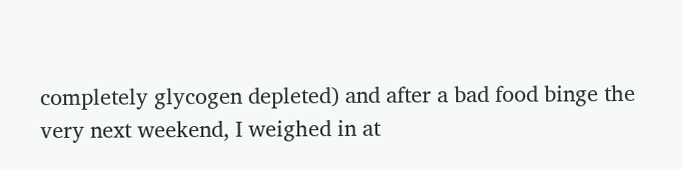completely glycogen depleted) and after a bad food binge the very next weekend, I weighed in at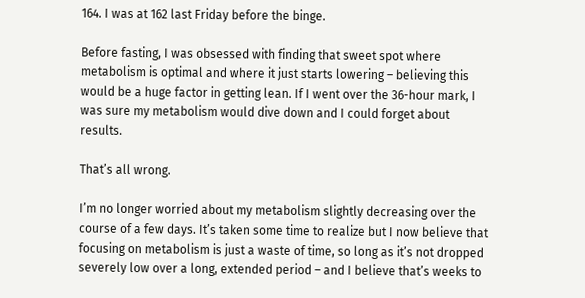164. I was at 162 last Friday before the binge.

Before fasting, I was obsessed with finding that sweet spot where metabolism is optimal and where it just starts lowering – believing this would be a huge factor in getting lean. If I went over the 36-hour mark, I was sure my metabolism would dive down and I could forget about results.

That’s all wrong.

I’m no longer worried about my metabolism slightly decreasing over the course of a few days. It’s taken some time to realize but I now believe that focusing on metabolism is just a waste of time, so long as it’s not dropped severely low over a long, extended period – and I believe that’s weeks to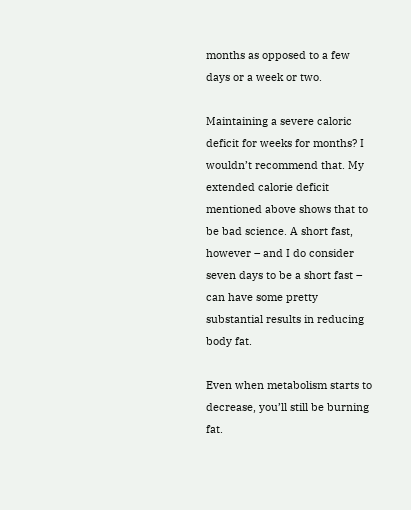months as opposed to a few days or a week or two.

Maintaining a severe caloric deficit for weeks for months? I wouldn’t recommend that. My extended calorie deficit mentioned above shows that to be bad science. A short fast, however – and I do consider seven days to be a short fast – can have some pretty substantial results in reducing body fat.

Even when metabolism starts to decrease, you’ll still be burning fat.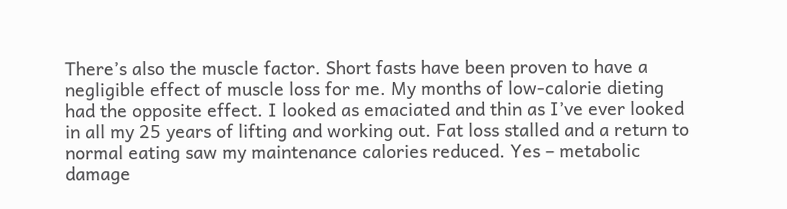There’s also the muscle factor. Short fasts have been proven to have a negligible effect of muscle loss for me. My months of low-calorie dieting had the opposite effect. I looked as emaciated and thin as I’ve ever looked in all my 25 years of lifting and working out. Fat loss stalled and a return to normal eating saw my maintenance calories reduced. Yes – metabolic damage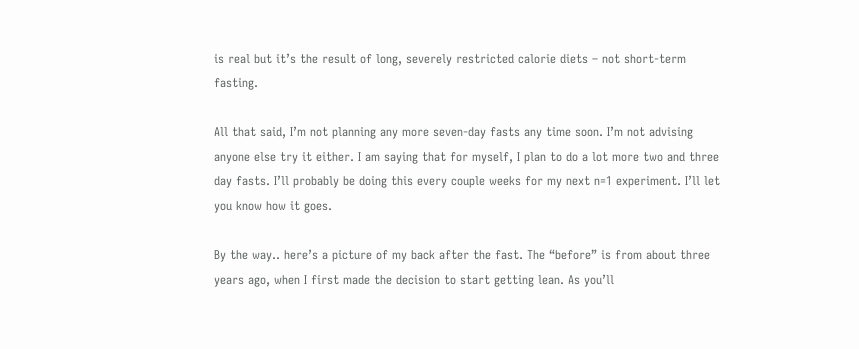is real but it’s the result of long, severely restricted calorie diets – not short-term fasting.

All that said, I’m not planning any more seven-day fasts any time soon. I’m not advising anyone else try it either. I am saying that for myself, I plan to do a lot more two and three day fasts. I’ll probably be doing this every couple weeks for my next n=1 experiment. I’ll let you know how it goes.

By the way.. here’s a picture of my back after the fast. The “before” is from about three years ago, when I first made the decision to start getting lean. As you’ll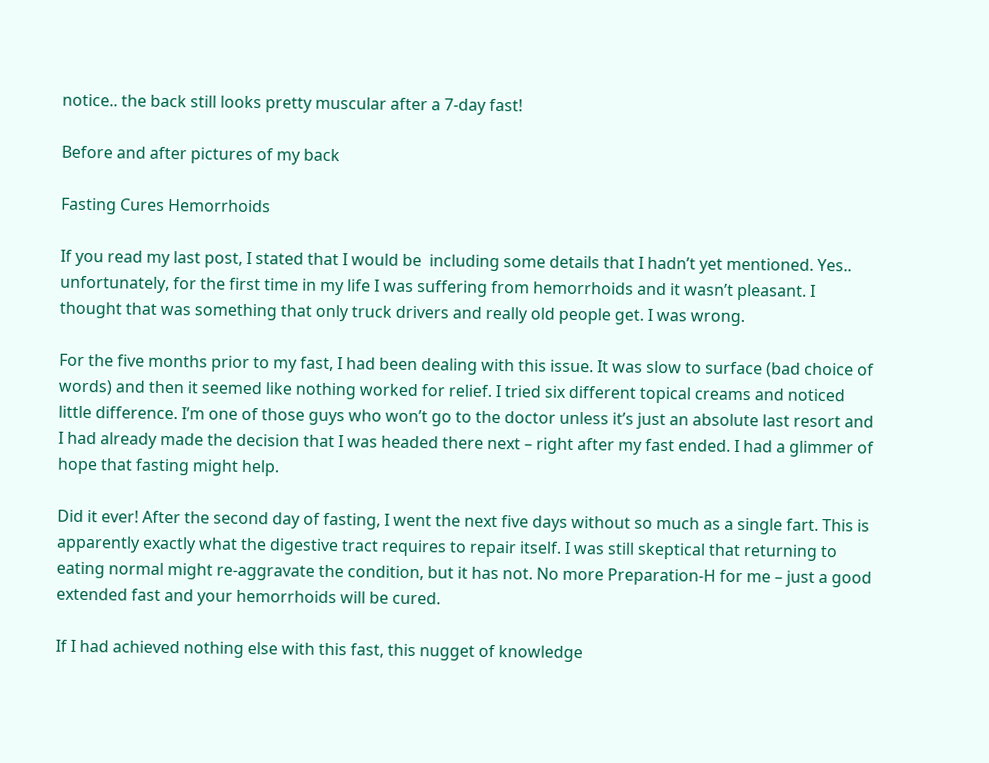notice.. the back still looks pretty muscular after a 7-day fast!

Before and after pictures of my back

Fasting Cures Hemorrhoids

If you read my last post, I stated that I would be  including some details that I hadn’t yet mentioned. Yes.. unfortunately, for the first time in my life I was suffering from hemorrhoids and it wasn’t pleasant. I thought that was something that only truck drivers and really old people get. I was wrong.

For the five months prior to my fast, I had been dealing with this issue. It was slow to surface (bad choice of words) and then it seemed like nothing worked for relief. I tried six different topical creams and noticed little difference. I’m one of those guys who won’t go to the doctor unless it’s just an absolute last resort and I had already made the decision that I was headed there next – right after my fast ended. I had a glimmer of hope that fasting might help.

Did it ever! After the second day of fasting, I went the next five days without so much as a single fart. This is apparently exactly what the digestive tract requires to repair itself. I was still skeptical that returning to eating normal might re-aggravate the condition, but it has not. No more Preparation-H for me – just a good extended fast and your hemorrhoids will be cured.

If I had achieved nothing else with this fast, this nugget of knowledge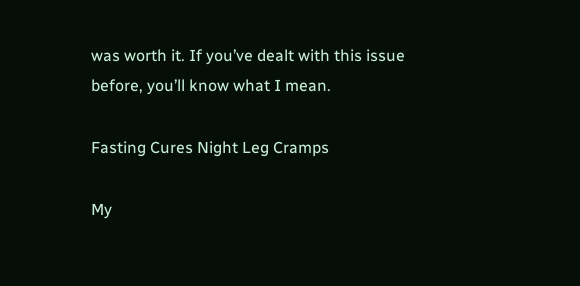was worth it. If you’ve dealt with this issue before, you’ll know what I mean.

Fasting Cures Night Leg Cramps

My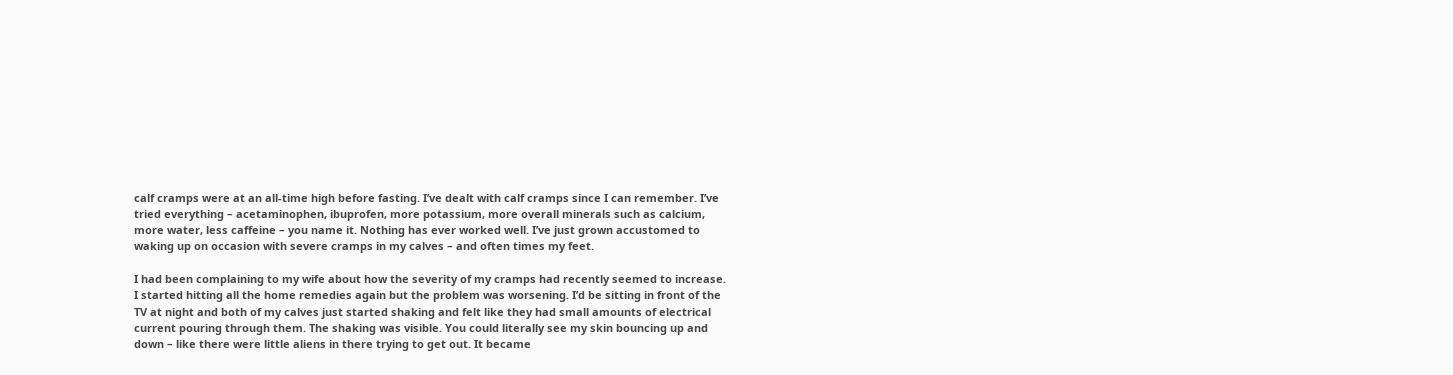calf cramps were at an all-time high before fasting. I’ve dealt with calf cramps since I can remember. I’ve tried everything – acetaminophen, ibuprofen, more potassium, more overall minerals such as calcium, more water, less caffeine – you name it. Nothing has ever worked well. I’ve just grown accustomed to waking up on occasion with severe cramps in my calves – and often times my feet.

I had been complaining to my wife about how the severity of my cramps had recently seemed to increase. I started hitting all the home remedies again but the problem was worsening. I’d be sitting in front of the TV at night and both of my calves just started shaking and felt like they had small amounts of electrical current pouring through them. The shaking was visible. You could literally see my skin bouncing up and down – like there were little aliens in there trying to get out. It became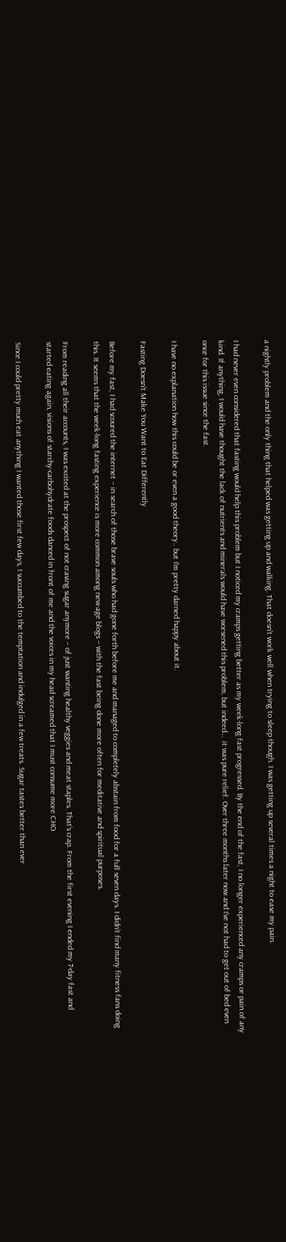a nightly problem and the only thing that helped was getting up and walking. That doesn’t work well when trying to sleep though. I was getting up several times a night to ease my pain.

I had never even considered that fasting would help this problem but I noticed my cramps getting better as my week-long fast progressed. By the end of the fast, I no longer experienced any cramps or pain of any kind. If anything, I would have thought the lack of nutrients and minerals would have worsened this problem, but indeed…  it was pure relief. Over three months later now and I’ve not had to get out of bed even once for this issue since the fast.

I have no explanation how this could be or even a good theory.. but I’m pretty darned happy about it.

Fasting Doesn’t Make You Want to Eat Differently

Before my fast, I had scoured the internet – in search of those brave souls who had gone forth before me and managed to completely abstain from food for a full seven days. I didn’t find many fitness fans doing this. It seems that the week-long fasting experience is more common among new-age blogs – with the fast being done more often for meditative and spiritual purposes.

From reading all their accounts, I was excited at the prospect of not craving sugar anymore – of just wanting healthy veggies and meat staples. That’s crap. From the first evening I ended my 7-day fast and started eating again, visions of starchy-carbohydrate foods danced in front of me and the voices in my head screamed that I must consume more CHO.

Since I could pretty much eat anything I wanted those first few days, I succumbed to the temptation and indulged in a few treats. Sugar tastes better than ever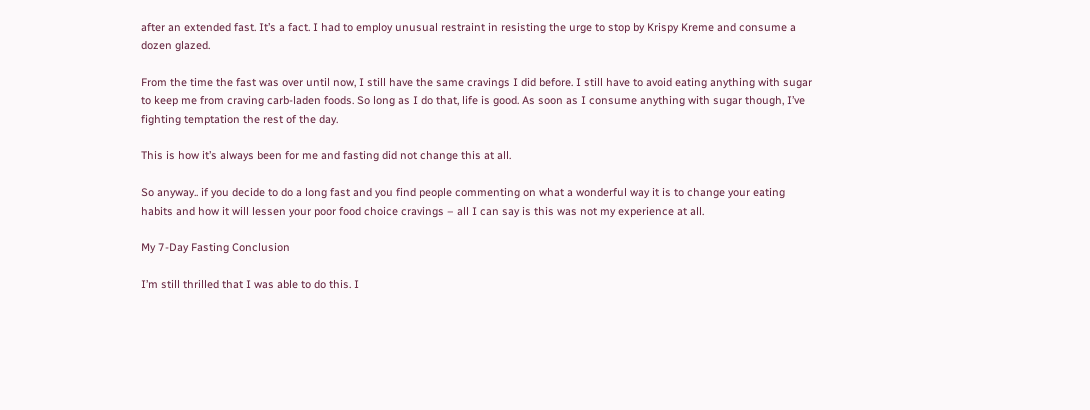after an extended fast. It’s a fact. I had to employ unusual restraint in resisting the urge to stop by Krispy Kreme and consume a dozen glazed.

From the time the fast was over until now, I still have the same cravings I did before. I still have to avoid eating anything with sugar to keep me from craving carb-laden foods. So long as I do that, life is good. As soon as I consume anything with sugar though, I’ve fighting temptation the rest of the day.

This is how it’s always been for me and fasting did not change this at all.

So anyway.. if you decide to do a long fast and you find people commenting on what a wonderful way it is to change your eating habits and how it will lessen your poor food choice cravings – all I can say is this was not my experience at all.

My 7-Day Fasting Conclusion

I’m still thrilled that I was able to do this. I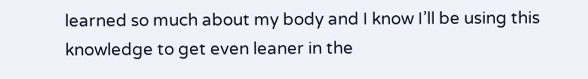learned so much about my body and I know I’ll be using this knowledge to get even leaner in the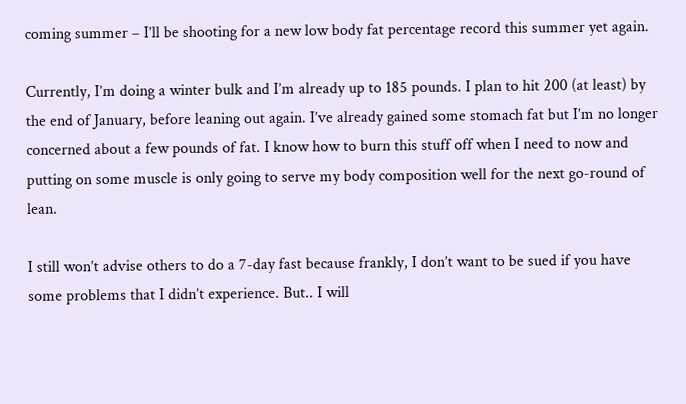coming summer – I’ll be shooting for a new low body fat percentage record this summer yet again.

Currently, I’m doing a winter bulk and I’m already up to 185 pounds. I plan to hit 200 (at least) by the end of January, before leaning out again. I’ve already gained some stomach fat but I’m no longer concerned about a few pounds of fat. I know how to burn this stuff off when I need to now and putting on some muscle is only going to serve my body composition well for the next go-round of lean.

I still won’t advise others to do a 7-day fast because frankly, I don’t want to be sued if you have some problems that I didn’t experience. But.. I will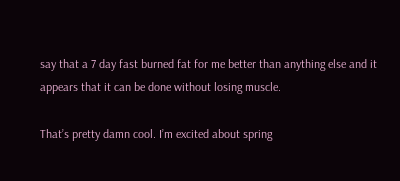say that a 7 day fast burned fat for me better than anything else and it appears that it can be done without losing muscle.

That’s pretty damn cool. I’m excited about spring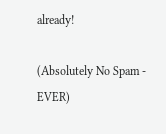already!

(Absolutely No Spam - EVER)